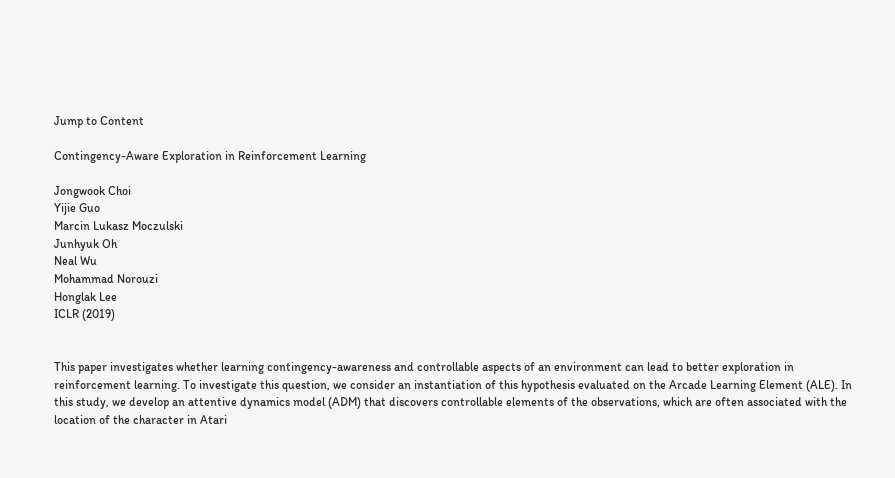Jump to Content

Contingency-Aware Exploration in Reinforcement Learning

Jongwook Choi
Yijie Guo
Marcin Lukasz Moczulski
Junhyuk Oh
Neal Wu
Mohammad Norouzi
Honglak Lee
ICLR (2019)


This paper investigates whether learning contingency-awareness and controllable aspects of an environment can lead to better exploration in reinforcement learning. To investigate this question, we consider an instantiation of this hypothesis evaluated on the Arcade Learning Element (ALE). In this study, we develop an attentive dynamics model (ADM) that discovers controllable elements of the observations, which are often associated with the location of the character in Atari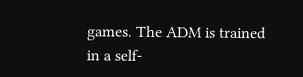games. The ADM is trained in a self-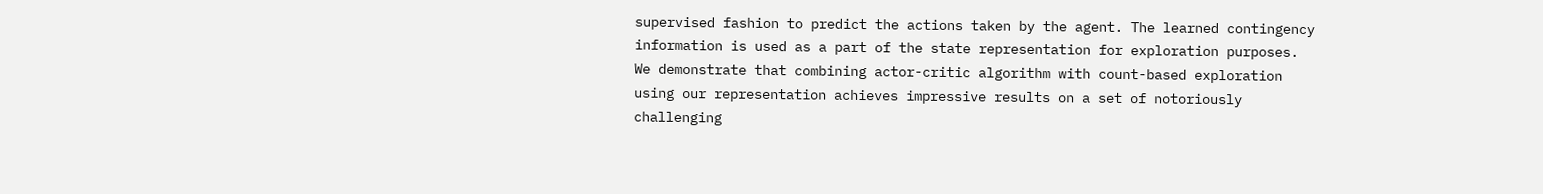supervised fashion to predict the actions taken by the agent. The learned contingency information is used as a part of the state representation for exploration purposes. We demonstrate that combining actor-critic algorithm with count-based exploration using our representation achieves impressive results on a set of notoriously challenging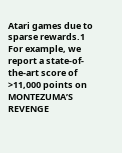Atari games due to sparse rewards.1 For example, we report a state-of-the-art score of >11,000 points on MONTEZUMA’S REVENGE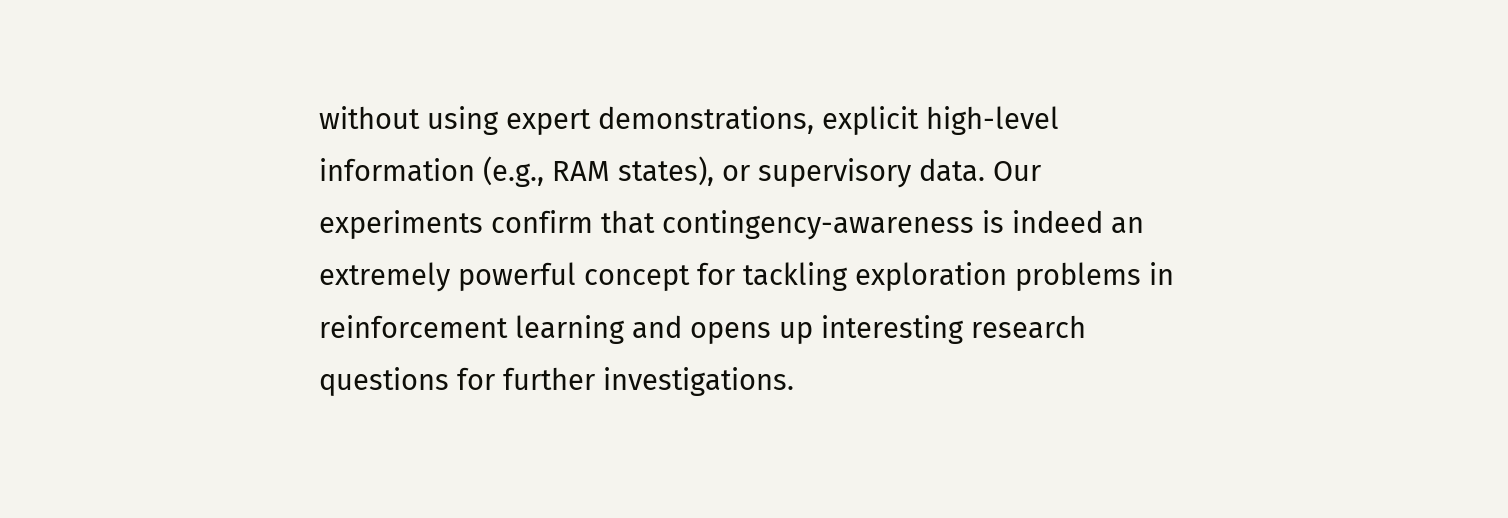without using expert demonstrations, explicit high-level information (e.g., RAM states), or supervisory data. Our experiments confirm that contingency-awareness is indeed an extremely powerful concept for tackling exploration problems in reinforcement learning and opens up interesting research questions for further investigations.